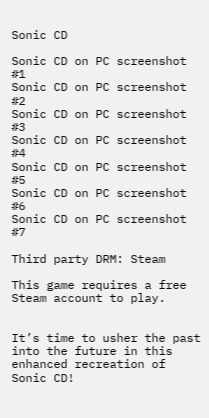Sonic CD

Sonic CD on PC screenshot #1
Sonic CD on PC screenshot #2
Sonic CD on PC screenshot #3
Sonic CD on PC screenshot #4
Sonic CD on PC screenshot #5
Sonic CD on PC screenshot #6
Sonic CD on PC screenshot #7

Third party DRM: Steam

This game requires a free Steam account to play.


It’s time to usher the past into the future in this enhanced recreation of Sonic CD!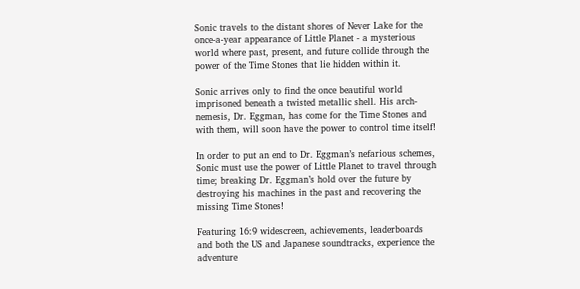Sonic travels to the distant shores of Never Lake for the once-a-year appearance of Little Planet - a mysterious world where past, present, and future collide through the power of the Time Stones that lie hidden within it.

Sonic arrives only to find the once beautiful world imprisoned beneath a twisted metallic shell. His arch-nemesis, Dr. Eggman, has come for the Time Stones and with them, will soon have the power to control time itself!

In order to put an end to Dr. Eggman’s nefarious schemes, Sonic must use the power of Little Planet to travel through time; breaking Dr. Eggman’s hold over the future by destroying his machines in the past and recovering the missing Time Stones!

Featuring 16:9 widescreen, achievements, leaderboards and both the US and Japanese soundtracks, experience the adventure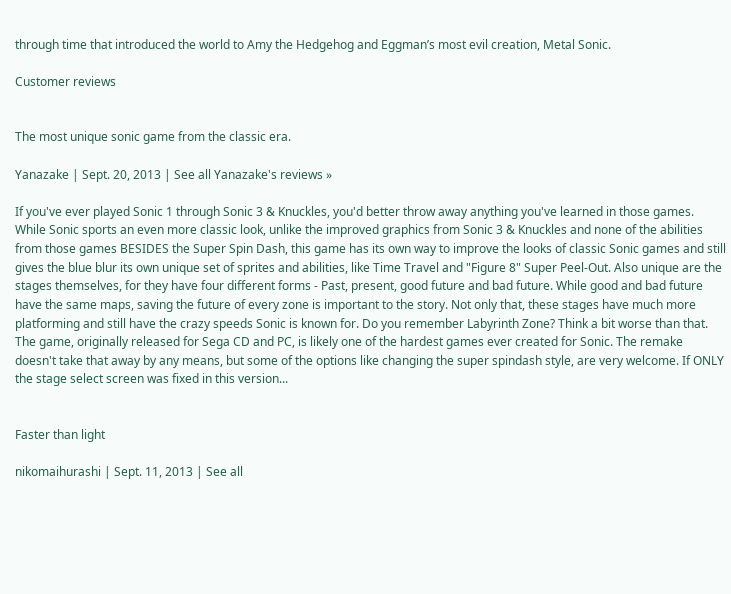through time that introduced the world to Amy the Hedgehog and Eggman’s most evil creation, Metal Sonic.

Customer reviews


The most unique sonic game from the classic era.

Yanazake | Sept. 20, 2013 | See all Yanazake's reviews »

If you've ever played Sonic 1 through Sonic 3 & Knuckles, you'd better throw away anything you've learned in those games. While Sonic sports an even more classic look, unlike the improved graphics from Sonic 3 & Knuckles and none of the abilities from those games BESIDES the Super Spin Dash, this game has its own way to improve the looks of classic Sonic games and still gives the blue blur its own unique set of sprites and abilities, like Time Travel and "Figure 8" Super Peel-Out. Also unique are the stages themselves, for they have four different forms - Past, present, good future and bad future. While good and bad future have the same maps, saving the future of every zone is important to the story. Not only that, these stages have much more platforming and still have the crazy speeds Sonic is known for. Do you remember Labyrinth Zone? Think a bit worse than that. The game, originally released for Sega CD and PC, is likely one of the hardest games ever created for Sonic. The remake doesn't take that away by any means, but some of the options like changing the super spindash style, are very welcome. If ONLY the stage select screen was fixed in this version...


Faster than light

nikomaihurashi | Sept. 11, 2013 | See all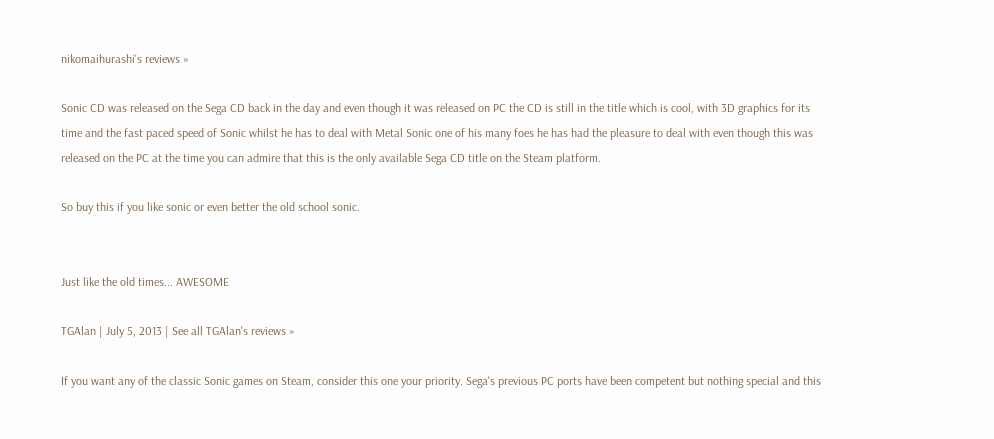nikomaihurashi's reviews »

Sonic CD was released on the Sega CD back in the day and even though it was released on PC the CD is still in the title which is cool, with 3D graphics for its time and the fast paced speed of Sonic whilst he has to deal with Metal Sonic one of his many foes he has had the pleasure to deal with even though this was released on the PC at the time you can admire that this is the only available Sega CD title on the Steam platform.

So buy this if you like sonic or even better the old school sonic.


Just like the old times... AWESOME

TGAlan | July 5, 2013 | See all TGAlan's reviews »

If you want any of the classic Sonic games on Steam, consider this one your priority. Sega's previous PC ports have been competent but nothing special and this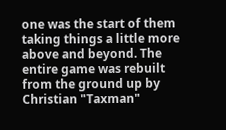one was the start of them taking things a little more above and beyond. The entire game was rebuilt from the ground up by Christian "Taxman"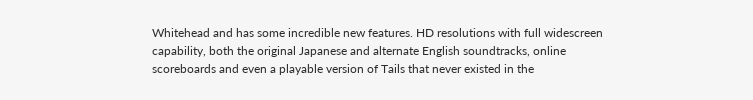Whitehead and has some incredible new features. HD resolutions with full widescreen capability, both the original Japanese and alternate English soundtracks, online scoreboards and even a playable version of Tails that never existed in the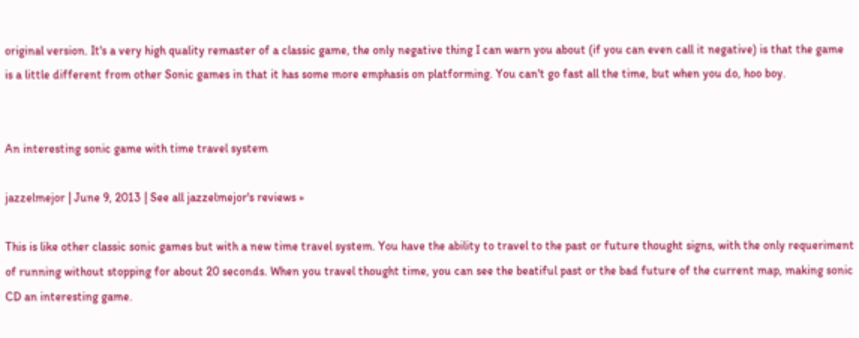original version. It's a very high quality remaster of a classic game, the only negative thing I can warn you about (if you can even call it negative) is that the game is a little different from other Sonic games in that it has some more emphasis on platforming. You can't go fast all the time, but when you do, hoo boy.


An interesting sonic game with time travel system

jazzelmejor | June 9, 2013 | See all jazzelmejor's reviews »

This is like other classic sonic games but with a new time travel system. You have the ability to travel to the past or future thought signs, with the only requeriment of running without stopping for about 20 seconds. When you travel thought time, you can see the beatiful past or the bad future of the current map, making sonic CD an interesting game.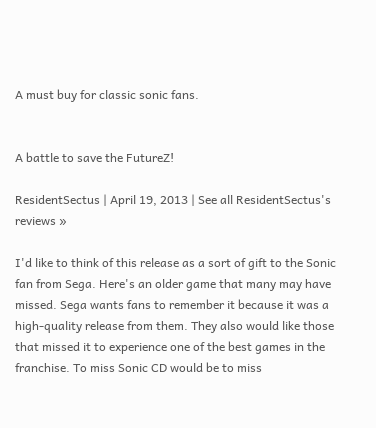A must buy for classic sonic fans.


A battle to save the FutureZ!

ResidentSectus | April 19, 2013 | See all ResidentSectus's reviews »

I'd like to think of this release as a sort of gift to the Sonic fan from Sega. Here's an older game that many may have missed. Sega wants fans to remember it because it was a high-quality release from them. They also would like those that missed it to experience one of the best games in the franchise. To miss Sonic CD would be to miss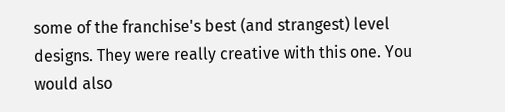some of the franchise's best (and strangest) level designs. They were really creative with this one. You would also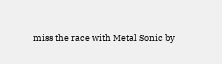miss the race with Metal Sonic by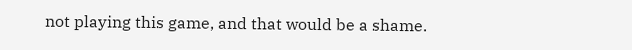not playing this game, and that would be a shame.